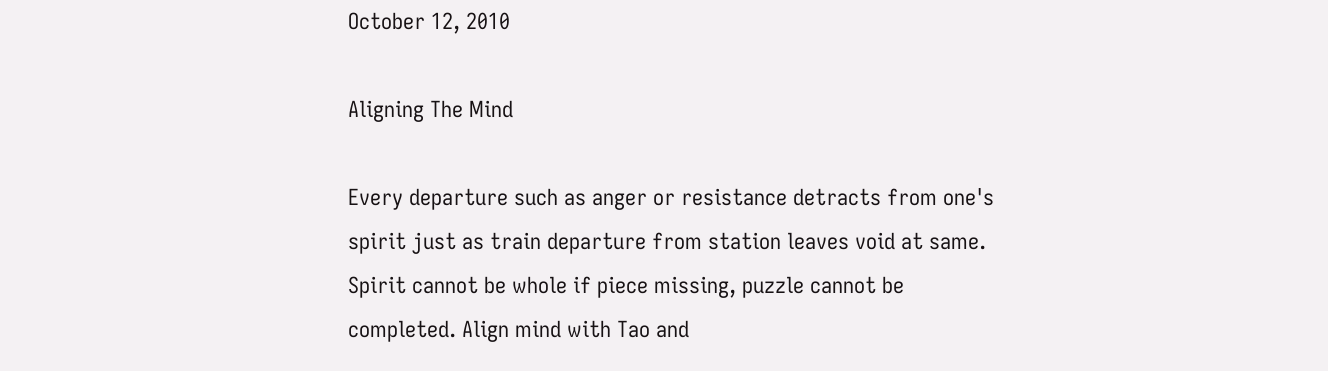October 12, 2010

Aligning The Mind

Every departure such as anger or resistance detracts from one's spirit just as train departure from station leaves void at same. Spirit cannot be whole if piece missing, puzzle cannot be completed. Align mind with Tao and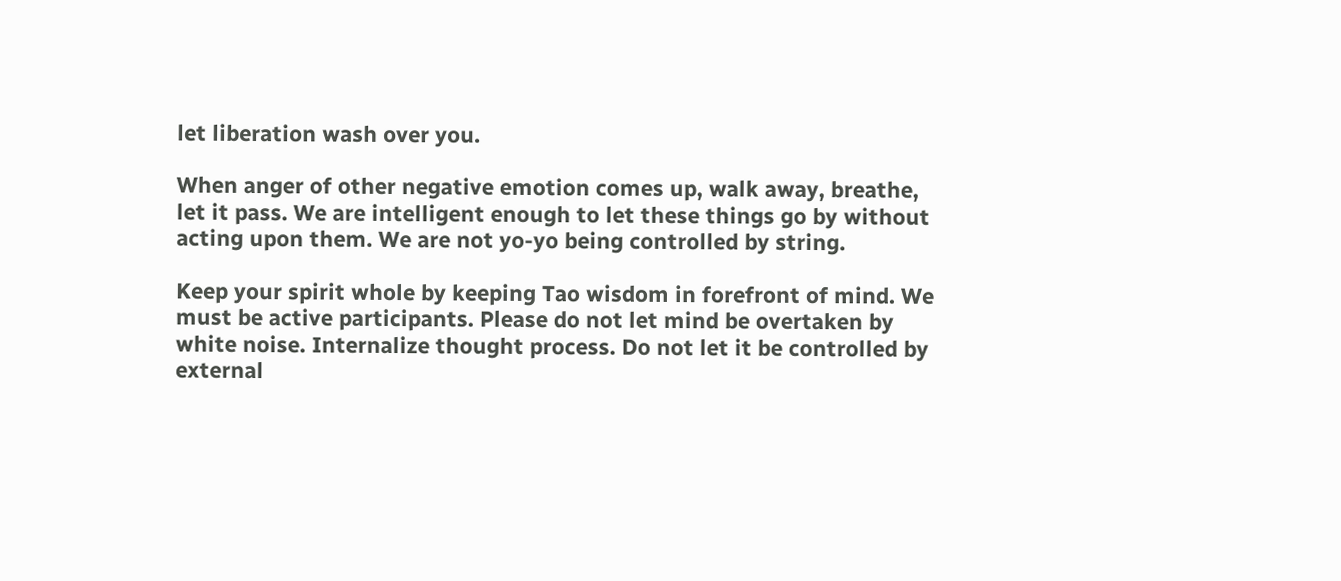let liberation wash over you.

When anger of other negative emotion comes up, walk away, breathe, let it pass. We are intelligent enough to let these things go by without acting upon them. We are not yo-yo being controlled by string.

Keep your spirit whole by keeping Tao wisdom in forefront of mind. We must be active participants. Please do not let mind be overtaken by white noise. Internalize thought process. Do not let it be controlled by external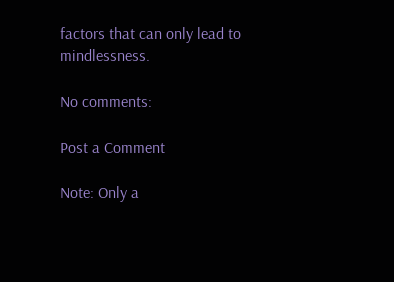factors that can only lead to mindlessness.

No comments:

Post a Comment

Note: Only a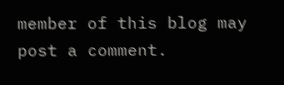member of this blog may post a comment.